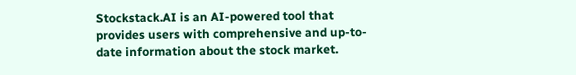Stockstack.AI is an AI-powered tool that provides users with comprehensive and up-to-date information about the stock market.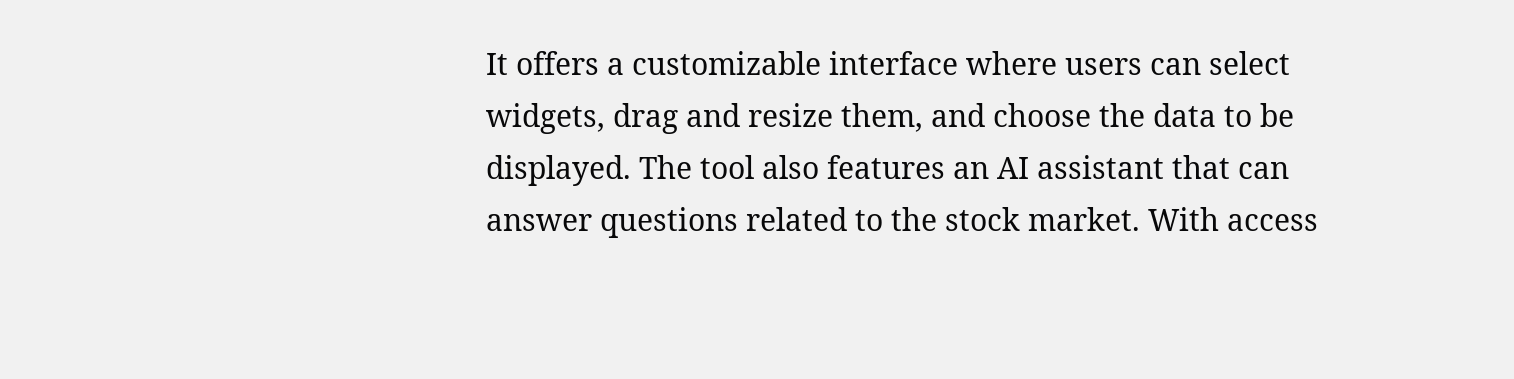It offers a customizable interface where users can select widgets, drag and resize them, and choose the data to be displayed. The tool also features an AI assistant that can answer questions related to the stock market. With access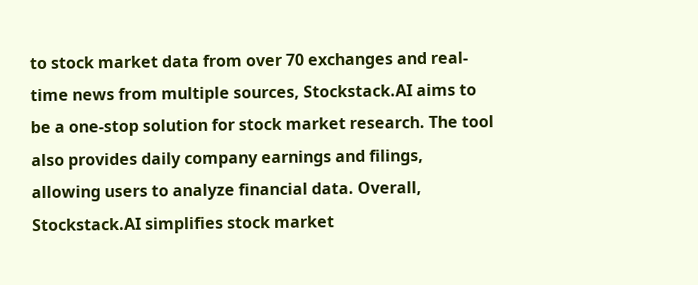to stock market data from over 70 exchanges and real-time news from multiple sources, Stockstack.AI aims to be a one-stop solution for stock market research. The tool also provides daily company earnings and filings, allowing users to analyze financial data. Overall, Stockstack.AI simplifies stock market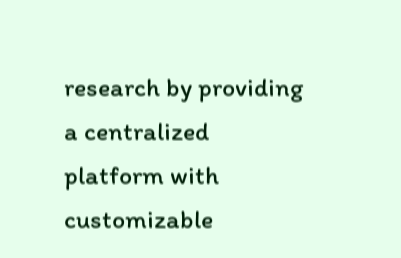research by providing a centralized platform with customizable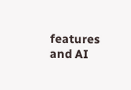features and AI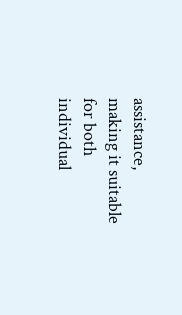assistance, making it suitable for both individual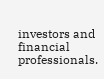investors and financial professionals.